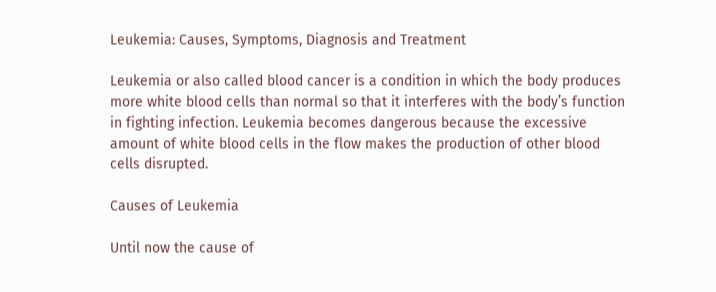Leukemia: Causes, Symptoms, Diagnosis and Treatment

Leukemia or also called blood cancer is a condition in which the body produces more white blood cells than normal so that it interferes with the body’s function in fighting infection. Leukemia becomes dangerous because the excessive amount of white blood cells in the flow makes the production of other blood cells disrupted.

Causes of Leukemia

Until now the cause of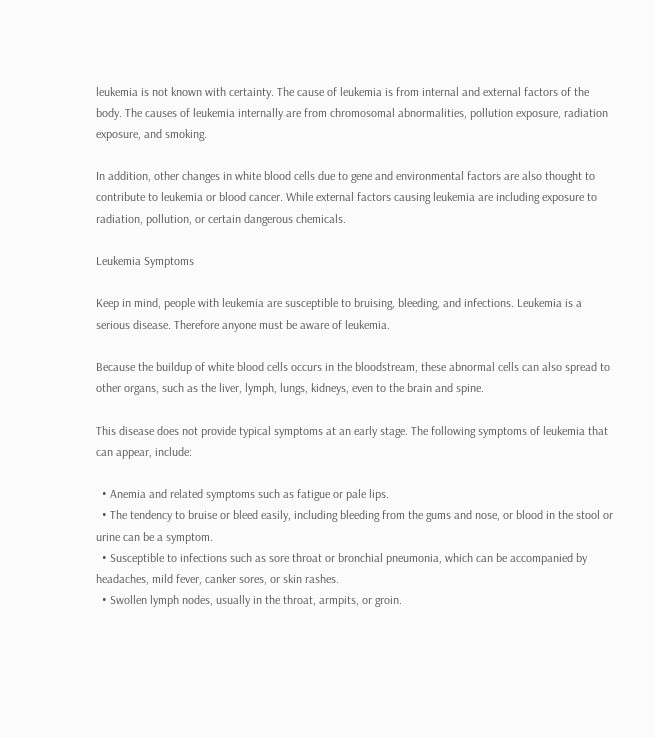leukemia is not known with certainty. The cause of leukemia is from internal and external factors of the body. The causes of leukemia internally are from chromosomal abnormalities, pollution exposure, radiation exposure, and smoking.

In addition, other changes in white blood cells due to gene and environmental factors are also thought to contribute to leukemia or blood cancer. While external factors causing leukemia are including exposure to radiation, pollution, or certain dangerous chemicals.

Leukemia Symptoms

Keep in mind, people with leukemia are susceptible to bruising, bleeding, and infections. Leukemia is a serious disease. Therefore anyone must be aware of leukemia.

Because the buildup of white blood cells occurs in the bloodstream, these abnormal cells can also spread to other organs, such as the liver, lymph, lungs, kidneys, even to the brain and spine.

This disease does not provide typical symptoms at an early stage. The following symptoms of leukemia that can appear, include:

  • Anemia and related symptoms such as fatigue or pale lips.
  • The tendency to bruise or bleed easily, including bleeding from the gums and nose, or blood in the stool or urine can be a symptom.
  • Susceptible to infections such as sore throat or bronchial pneumonia, which can be accompanied by headaches, mild fever, canker sores, or skin rashes.
  • Swollen lymph nodes, usually in the throat, armpits, or groin.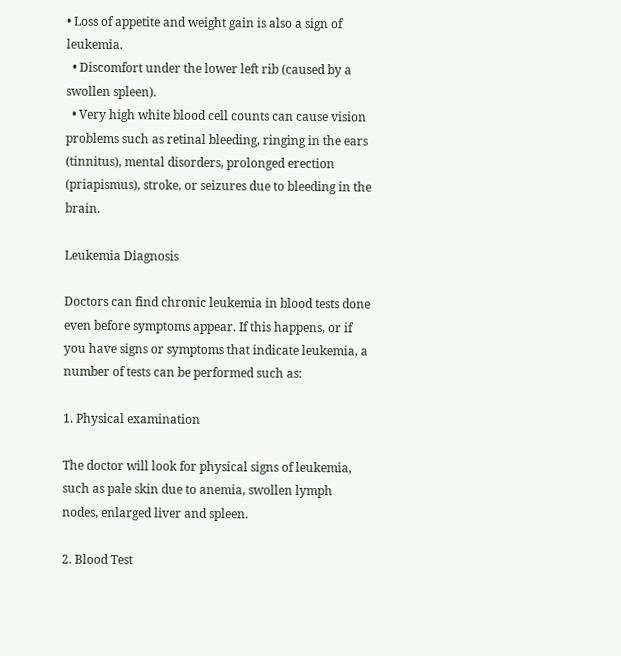• Loss of appetite and weight gain is also a sign of leukemia.
  • Discomfort under the lower left rib (caused by a swollen spleen).
  • Very high white blood cell counts can cause vision problems such as retinal bleeding, ringing in the ears (tinnitus), mental disorders, prolonged erection (priapismus), stroke, or seizures due to bleeding in the brain.

Leukemia Diagnosis

Doctors can find chronic leukemia in blood tests done even before symptoms appear. If this happens, or if you have signs or symptoms that indicate leukemia, a number of tests can be performed such as:

1. Physical examination

The doctor will look for physical signs of leukemia, such as pale skin due to anemia, swollen lymph nodes, enlarged liver and spleen.

2. Blood Test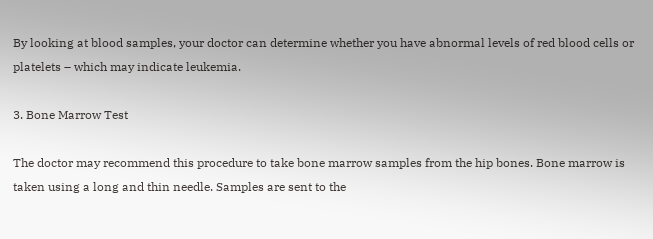By looking at blood samples, your doctor can determine whether you have abnormal levels of red blood cells or platelets – which may indicate leukemia.

3. Bone Marrow Test

The doctor may recommend this procedure to take bone marrow samples from the hip bones. Bone marrow is taken using a long and thin needle. Samples are sent to the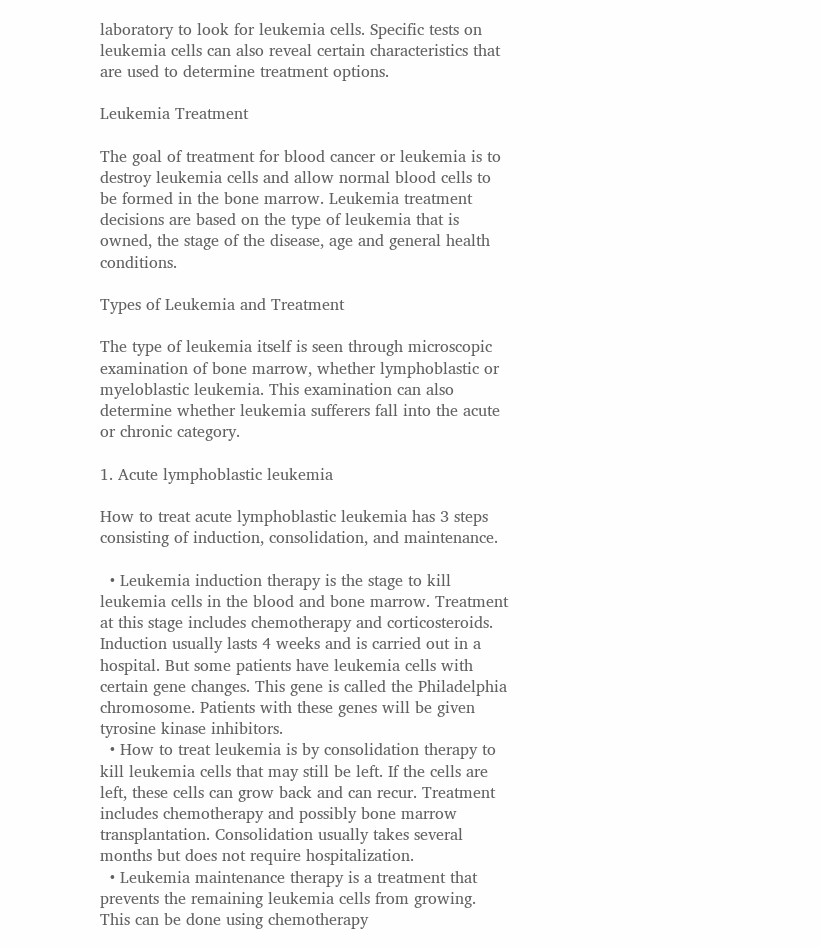laboratory to look for leukemia cells. Specific tests on leukemia cells can also reveal certain characteristics that are used to determine treatment options.

Leukemia Treatment

The goal of treatment for blood cancer or leukemia is to destroy leukemia cells and allow normal blood cells to be formed in the bone marrow. Leukemia treatment decisions are based on the type of leukemia that is owned, the stage of the disease, age and general health conditions.

Types of Leukemia and Treatment

The type of leukemia itself is seen through microscopic examination of bone marrow, whether lymphoblastic or myeloblastic leukemia. This examination can also determine whether leukemia sufferers fall into the acute or chronic category.

1. Acute lymphoblastic leukemia

How to treat acute lymphoblastic leukemia has 3 steps consisting of induction, consolidation, and maintenance.

  • Leukemia induction therapy is the stage to kill leukemia cells in the blood and bone marrow. Treatment at this stage includes chemotherapy and corticosteroids. Induction usually lasts 4 weeks and is carried out in a hospital. But some patients have leukemia cells with certain gene changes. This gene is called the Philadelphia chromosome. Patients with these genes will be given tyrosine kinase inhibitors.
  • How to treat leukemia is by consolidation therapy to kill leukemia cells that may still be left. If the cells are left, these cells can grow back and can recur. Treatment includes chemotherapy and possibly bone marrow transplantation. Consolidation usually takes several months but does not require hospitalization.
  • Leukemia maintenance therapy is a treatment that prevents the remaining leukemia cells from growing. This can be done using chemotherapy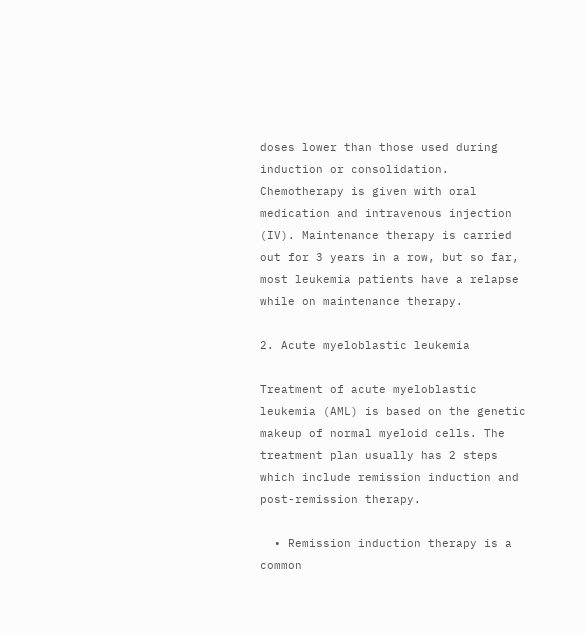doses lower than those used during induction or consolidation. Chemotherapy is given with oral medication and intravenous injection (IV). Maintenance therapy is carried out for 3 years in a row, but so far, most leukemia patients have a relapse while on maintenance therapy.

2. Acute myeloblastic leukemia

Treatment of acute myeloblastic leukemia (AML) is based on the genetic makeup of normal myeloid cells. The treatment plan usually has 2 steps which include remission induction and post-remission therapy.

  • Remission induction therapy is a common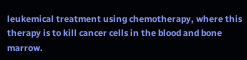leukemical treatment using chemotherapy, where this therapy is to kill cancer cells in the blood and bone marrow.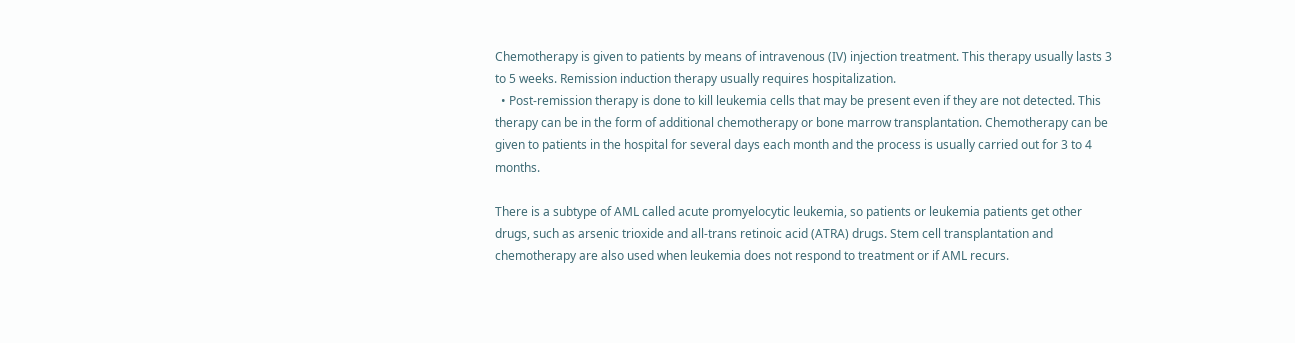Chemotherapy is given to patients by means of intravenous (IV) injection treatment. This therapy usually lasts 3 to 5 weeks. Remission induction therapy usually requires hospitalization.
  • Post-remission therapy is done to kill leukemia cells that may be present even if they are not detected. This therapy can be in the form of additional chemotherapy or bone marrow transplantation. Chemotherapy can be given to patients in the hospital for several days each month and the process is usually carried out for 3 to 4 months.

There is a subtype of AML called acute promyelocytic leukemia, so patients or leukemia patients get other drugs, such as arsenic trioxide and all-trans retinoic acid (ATRA) drugs. Stem cell transplantation and chemotherapy are also used when leukemia does not respond to treatment or if AML recurs.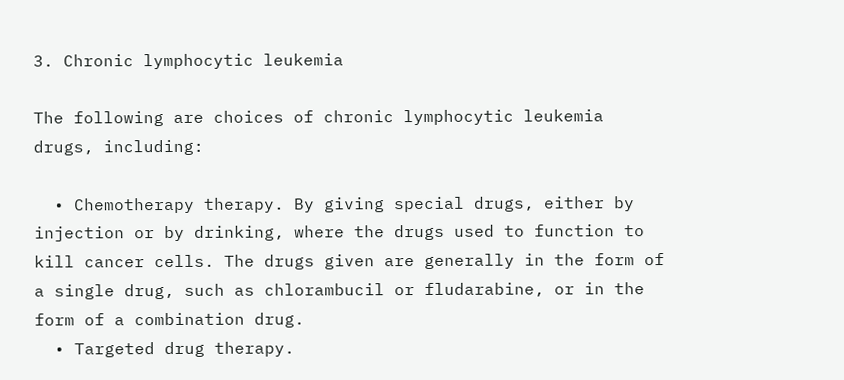3. Chronic lymphocytic leukemia

The following are choices of chronic lymphocytic leukemia drugs, including:

  • Chemotherapy therapy. By giving special drugs, either by injection or by drinking, where the drugs used to function to kill cancer cells. The drugs given are generally in the form of a single drug, such as chlorambucil or fludarabine, or in the form of a combination drug.
  • Targeted drug therapy.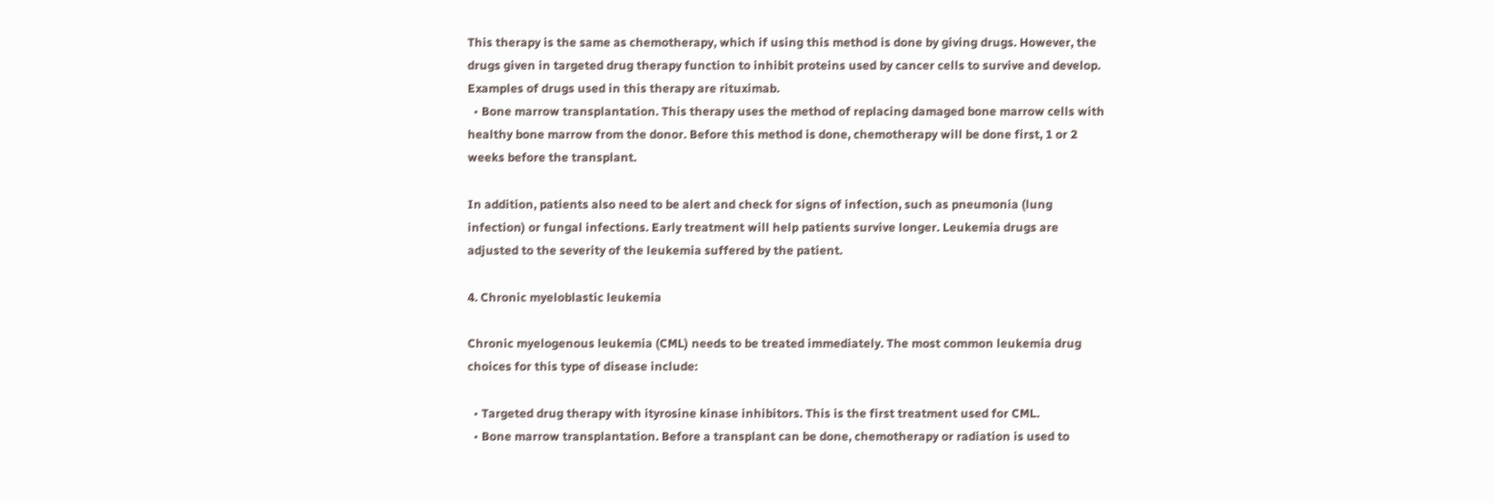This therapy is the same as chemotherapy, which if using this method is done by giving drugs. However, the drugs given in targeted drug therapy function to inhibit proteins used by cancer cells to survive and develop. Examples of drugs used in this therapy are rituximab.
  • Bone marrow transplantation. This therapy uses the method of replacing damaged bone marrow cells with healthy bone marrow from the donor. Before this method is done, chemotherapy will be done first, 1 or 2 weeks before the transplant.

In addition, patients also need to be alert and check for signs of infection, such as pneumonia (lung infection) or fungal infections. Early treatment will help patients survive longer. Leukemia drugs are adjusted to the severity of the leukemia suffered by the patient.

4. Chronic myeloblastic leukemia

Chronic myelogenous leukemia (CML) needs to be treated immediately. The most common leukemia drug choices for this type of disease include:

  • Targeted drug therapy with ityrosine kinase inhibitors. This is the first treatment used for CML.
  • Bone marrow transplantation. Before a transplant can be done, chemotherapy or radiation is used to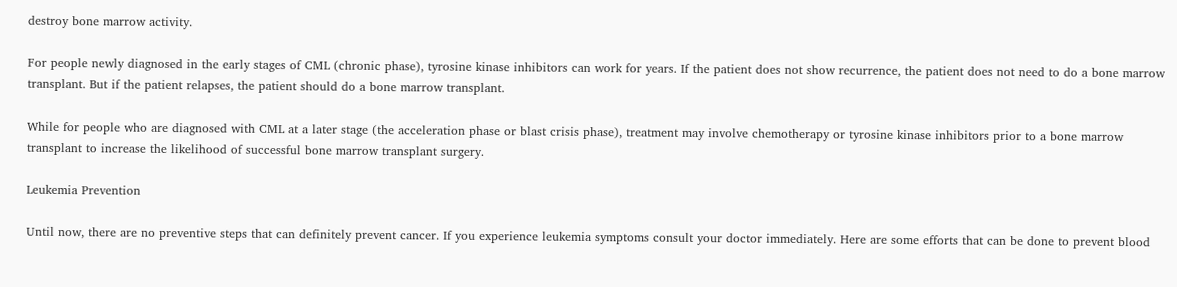destroy bone marrow activity.

For people newly diagnosed in the early stages of CML (chronic phase), tyrosine kinase inhibitors can work for years. If the patient does not show recurrence, the patient does not need to do a bone marrow transplant. But if the patient relapses, the patient should do a bone marrow transplant.

While for people who are diagnosed with CML at a later stage (the acceleration phase or blast crisis phase), treatment may involve chemotherapy or tyrosine kinase inhibitors prior to a bone marrow transplant to increase the likelihood of successful bone marrow transplant surgery.

Leukemia Prevention

Until now, there are no preventive steps that can definitely prevent cancer. If you experience leukemia symptoms consult your doctor immediately. Here are some efforts that can be done to prevent blood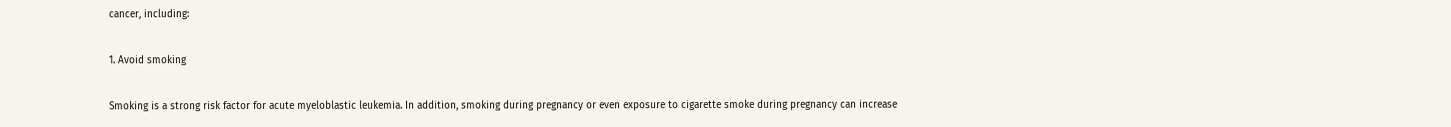cancer, including:

1. Avoid smoking

Smoking is a strong risk factor for acute myeloblastic leukemia. In addition, smoking during pregnancy or even exposure to cigarette smoke during pregnancy can increase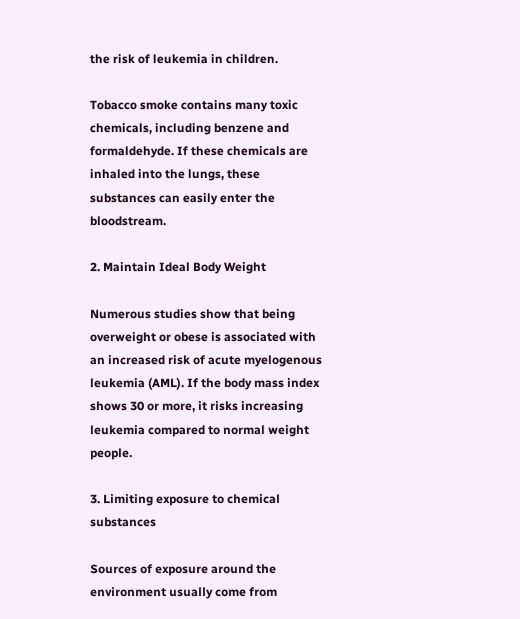the risk of leukemia in children.

Tobacco smoke contains many toxic chemicals, including benzene and formaldehyde. If these chemicals are inhaled into the lungs, these substances can easily enter the bloodstream.

2. Maintain Ideal Body Weight

Numerous studies show that being overweight or obese is associated with an increased risk of acute myelogenous leukemia (AML). If the body mass index shows 30 or more, it risks increasing leukemia compared to normal weight people.

3. Limiting exposure to chemical substances

Sources of exposure around the environment usually come from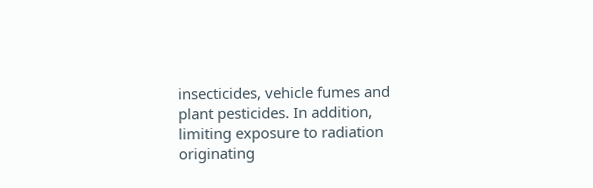insecticides, vehicle fumes and plant pesticides. In addition, limiting exposure to radiation originating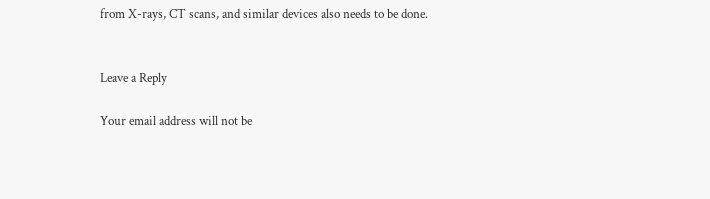from X-rays, CT scans, and similar devices also needs to be done.


Leave a Reply

Your email address will not be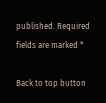published. Required fields are marked *

Back to top button